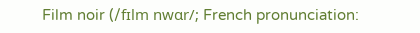Film noir (/fɪlm nwɑr/; French pronunciation: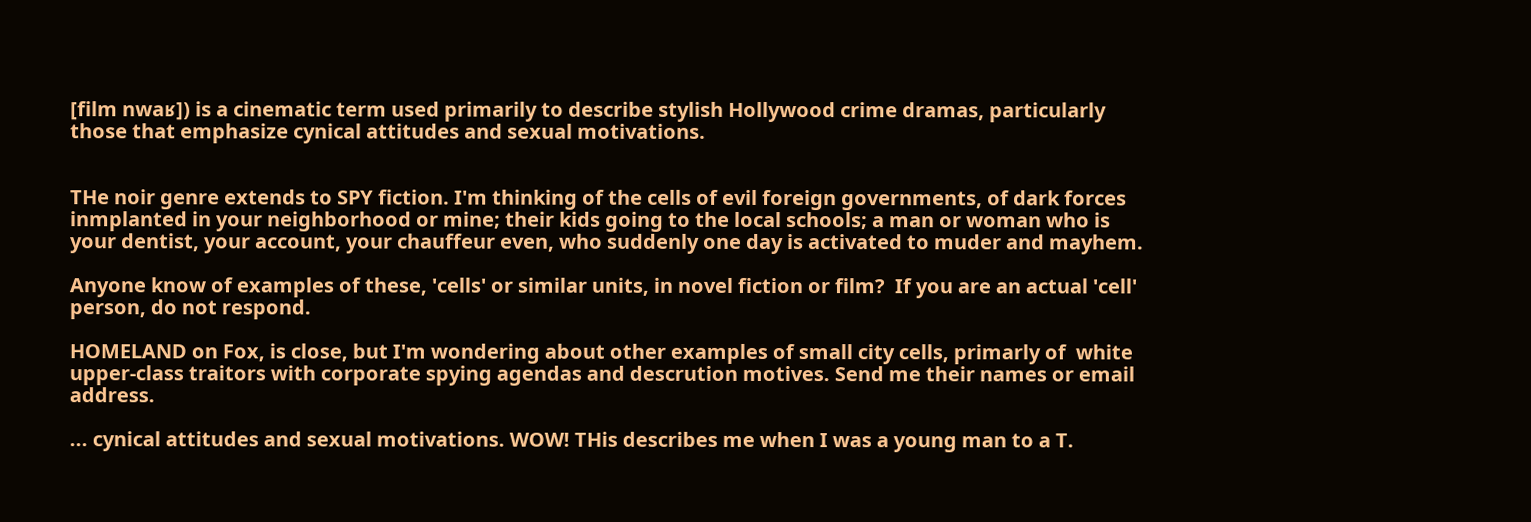[film nwaʁ]) is a cinematic term used primarily to describe stylish Hollywood crime dramas, particularly those that emphasize cynical attitudes and sexual motivations.


THe noir genre extends to SPY fiction. I'm thinking of the cells of evil foreign governments, of dark forces inmplanted in your neighborhood or mine; their kids going to the local schools; a man or woman who is your dentist, your account, your chauffeur even, who suddenly one day is activated to muder and mayhem.

Anyone know of examples of these, 'cells' or similar units, in novel fiction or film?  If you are an actual 'cell' person, do not respond.

HOMELAND on Fox, is close, but I'm wondering about other examples of small city cells, primarly of  white upper-class traitors with corporate spying agendas and descrution motives. Send me their names or email address.

... cynical attitudes and sexual motivations. WOW! THis describes me when I was a young man to a T.